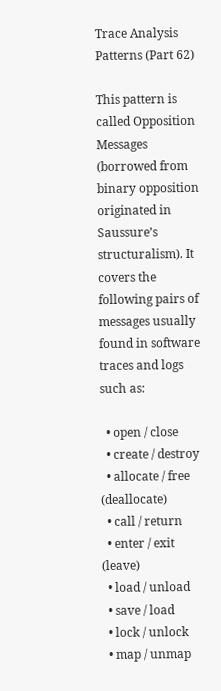Trace Analysis Patterns (Part 62)

This pattern is called Opposition Messages (borrowed from binary opposition originated in Saussure’s structuralism). It covers the following pairs of messages usually found in software traces and logs such as:

  • open / close
  • create / destroy
  • allocate / free (deallocate)
  • call / return
  • enter / exit (leave)
  • load / unload
  • save / load
  • lock / unlock
  • map / unmap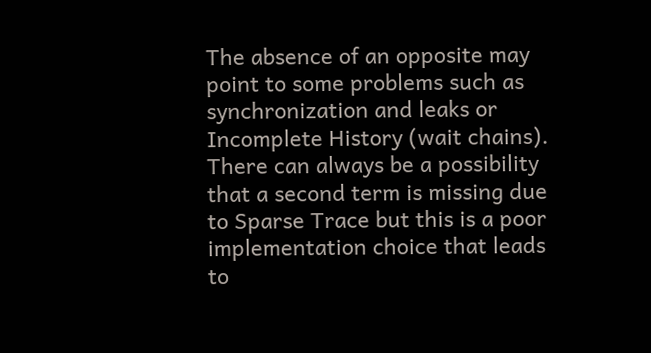The absence of an opposite may point to some problems such as synchronization and leaks or Incomplete History (wait chains). There can always be a possibility that a second term is missing due to Sparse Trace but this is a poor implementation choice that leads to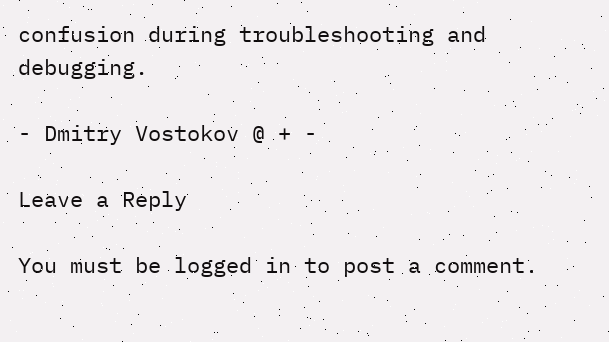confusion during troubleshooting and debugging.

- Dmitry Vostokov @ + -

Leave a Reply

You must be logged in to post a comment.